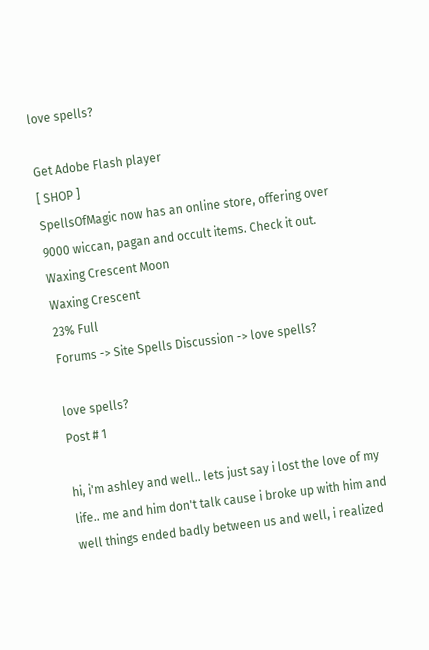love spells?

Get Adobe Flash player
[ SHOP ]
SpellsOfMagic now has an online store, offering over 9000 wiccan, pagan and occult items. Check it out.
Waxing Crescent Moon
Waxing Crescent
23% Full
Forums -> Site Spells Discussion -> love spells?

love spells?
Post # 1

hi, i'm ashley and well.. lets just say i lost the love of my life.. me and him don't talk cause i broke up with him and well things ended badly between us and well, i realized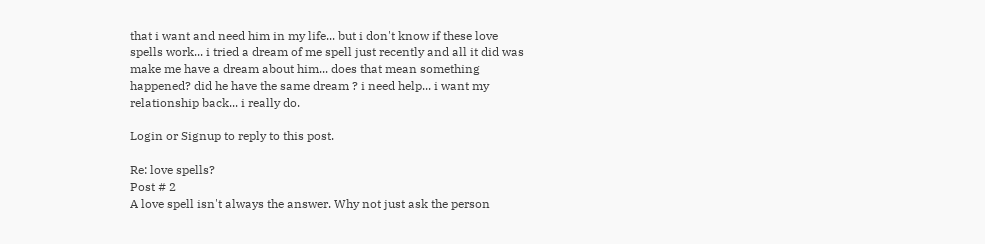that i want and need him in my life... but i don't know if these love spells work... i tried a dream of me spell just recently and all it did was make me have a dream about him... does that mean something happened? did he have the same dream ? i need help... i want my relationship back... i really do.

Login or Signup to reply to this post.

Re: love spells?
Post # 2
A love spell isn't always the answer. Why not just ask the person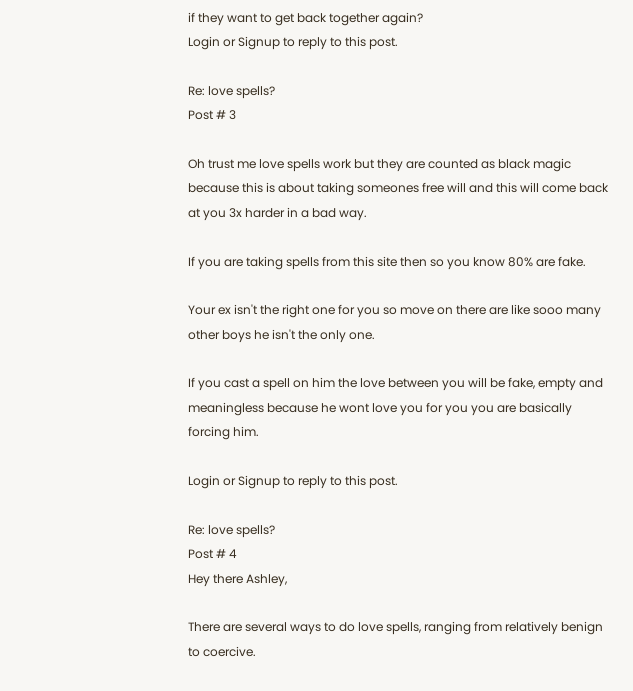if they want to get back together again?
Login or Signup to reply to this post.

Re: love spells?
Post # 3

Oh trust me love spells work but they are counted as black magic because this is about taking someones free will and this will come back at you 3x harder in a bad way.

If you are taking spells from this site then so you know 80% are fake.

Your ex isn't the right one for you so move on there are like sooo many other boys he isn't the only one.

If you cast a spell on him the love between you will be fake, empty and meaningless because he wont love you for you you are basically forcing him.

Login or Signup to reply to this post.

Re: love spells?
Post # 4
Hey there Ashley,

There are several ways to do love spells, ranging from relatively benign to coercive.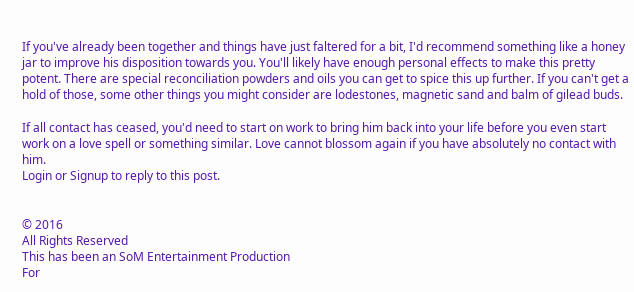If you've already been together and things have just faltered for a bit, I'd recommend something like a honey jar to improve his disposition towards you. You'll likely have enough personal effects to make this pretty potent. There are special reconciliation powders and oils you can get to spice this up further. If you can't get a hold of those, some other things you might consider are lodestones, magnetic sand and balm of gilead buds.

If all contact has ceased, you'd need to start on work to bring him back into your life before you even start work on a love spell or something similar. Love cannot blossom again if you have absolutely no contact with him.
Login or Signup to reply to this post.


© 2016
All Rights Reserved
This has been an SoM Entertainment Production
For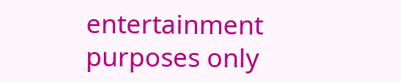entertainment purposes only